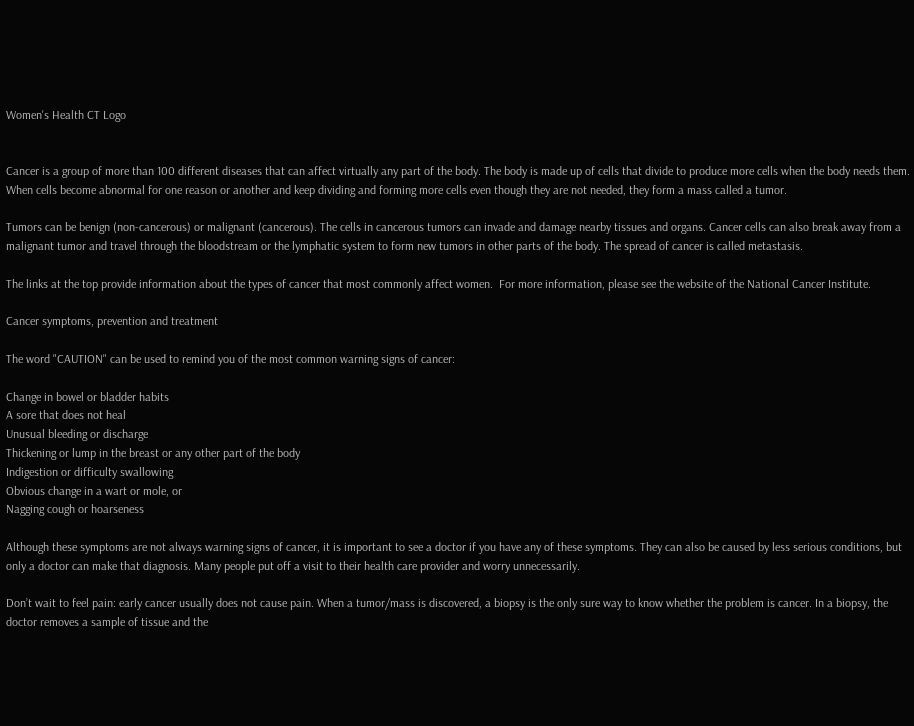Women's Health CT Logo


Cancer is a group of more than 100 different diseases that can affect virtually any part of the body. The body is made up of cells that divide to produce more cells when the body needs them. When cells become abnormal for one reason or another and keep dividing and forming more cells even though they are not needed, they form a mass called a tumor.

Tumors can be benign (non-cancerous) or malignant (cancerous). The cells in cancerous tumors can invade and damage nearby tissues and organs. Cancer cells can also break away from a malignant tumor and travel through the bloodstream or the lymphatic system to form new tumors in other parts of the body. The spread of cancer is called metastasis.

The links at the top provide information about the types of cancer that most commonly affect women.  For more information, please see the website of the National Cancer Institute.

Cancer symptoms, prevention and treatment

The word "CAUTION" can be used to remind you of the most common warning signs of cancer:

Change in bowel or bladder habits
A sore that does not heal
Unusual bleeding or discharge
Thickening or lump in the breast or any other part of the body
Indigestion or difficulty swallowing
Obvious change in a wart or mole, or
Nagging cough or hoarseness

Although these symptoms are not always warning signs of cancer, it is important to see a doctor if you have any of these symptoms. They can also be caused by less serious conditions, but only a doctor can make that diagnosis. Many people put off a visit to their health care provider and worry unnecessarily.

Don’t wait to feel pain: early cancer usually does not cause pain. When a tumor/mass is discovered, a biopsy is the only sure way to know whether the problem is cancer. In a biopsy, the doctor removes a sample of tissue and the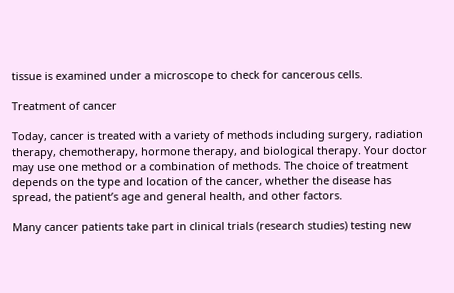tissue is examined under a microscope to check for cancerous cells.

Treatment of cancer

Today, cancer is treated with a variety of methods including surgery, radiation therapy, chemotherapy, hormone therapy, and biological therapy. Your doctor may use one method or a combination of methods. The choice of treatment depends on the type and location of the cancer, whether the disease has spread, the patient’s age and general health, and other factors.

Many cancer patients take part in clinical trials (research studies) testing new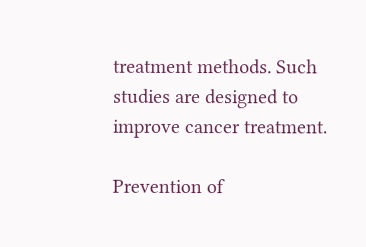treatment methods. Such studies are designed to improve cancer treatment.

Prevention of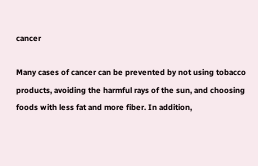cancer

Many cases of cancer can be prevented by not using tobacco products, avoiding the harmful rays of the sun, and choosing foods with less fat and more fiber. In addition,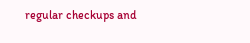regular checkups and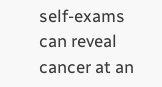self-exams can reveal cancer at an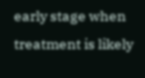early stage when treatment is likely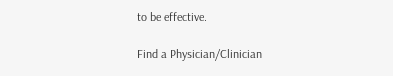to be effective.

Find a Physician/Clinician